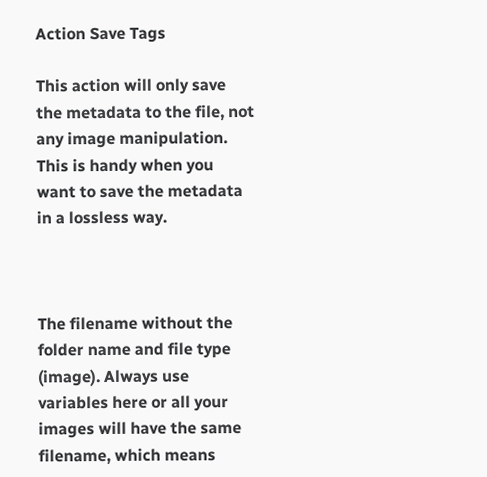Action Save Tags

This action will only save the metadata to the file, not any image manipulation. This is handy when you want to save the metadata in a lossless way.



The filename without the folder name and file type (image). Always use variables here or all your images will have the same filename, which means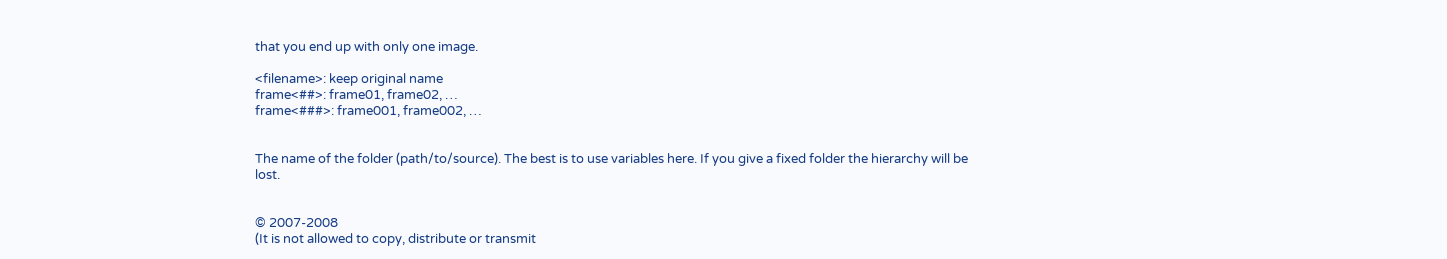that you end up with only one image.

<filename>: keep original name
frame<##>: frame01, frame02, …
frame<###>: frame001, frame002, …


The name of the folder (path/to/source). The best is to use variables here. If you give a fixed folder the hierarchy will be lost.


© 2007-2008
(It is not allowed to copy, distribute or transmit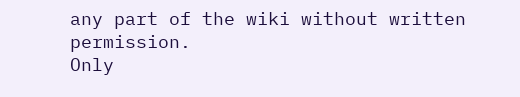any part of the wiki without written permission.
Only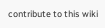contribute to this wiki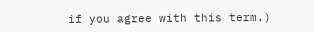if you agree with this term.)